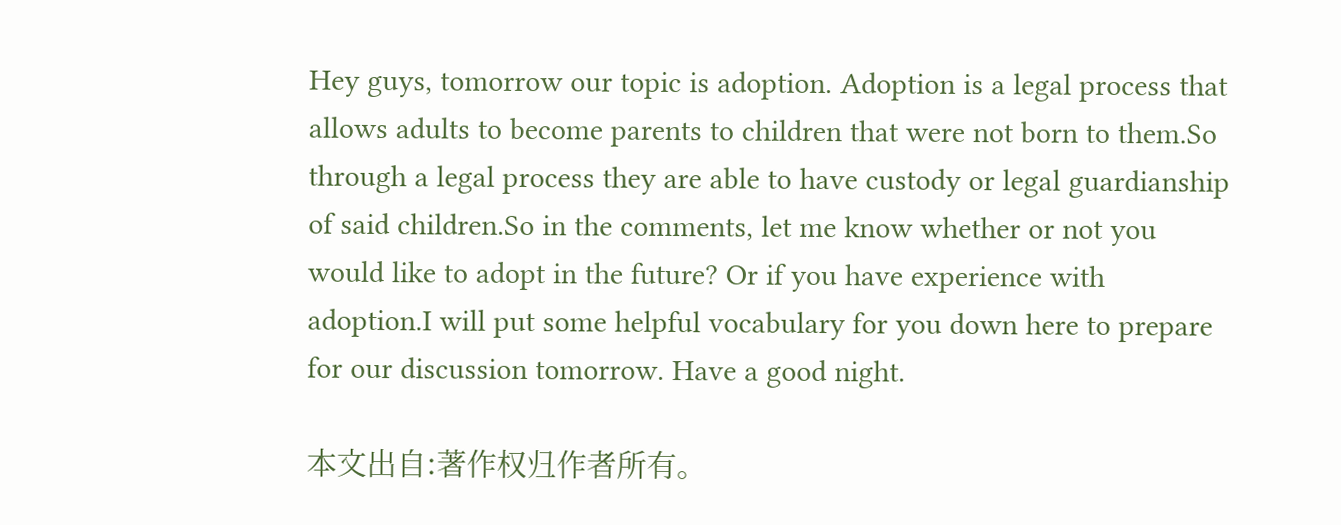Hey guys, tomorrow our topic is adoption. Adoption is a legal process that allows adults to become parents to children that were not born to them.So through a legal process they are able to have custody or legal guardianship of said children.So in the comments, let me know whether or not you would like to adopt in the future? Or if you have experience with adoption.I will put some helpful vocabulary for you down here to prepare for our discussion tomorrow. Have a good night.

本文出自:著作权归作者所有。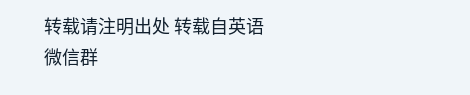转载请注明出处 转载自英语微信群